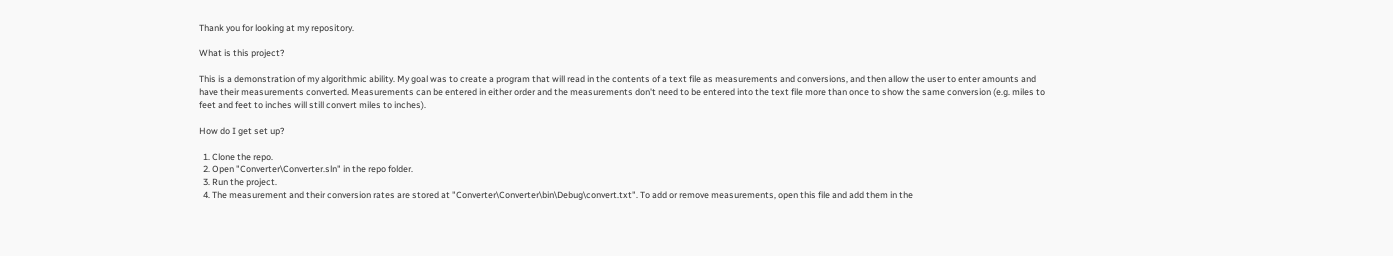Thank you for looking at my repository.

What is this project?

This is a demonstration of my algorithmic ability. My goal was to create a program that will read in the contents of a text file as measurements and conversions, and then allow the user to enter amounts and have their measurements converted. Measurements can be entered in either order and the measurements don't need to be entered into the text file more than once to show the same conversion (e.g. miles to feet and feet to inches will still convert miles to inches).

How do I get set up?

  1. Clone the repo.
  2. Open "Converter\Converter.sln" in the repo folder.
  3. Run the project.
  4. The measurement and their conversion rates are stored at "Converter\Converter\bin\Debug\convert.txt". To add or remove measurements, open this file and add them in the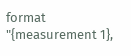format "{measurement 1},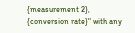{measurement 2}, {conversion rate}" with any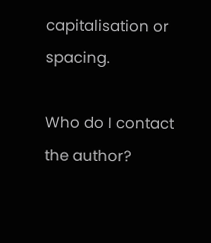capitalisation or spacing.

Who do I contact the author?